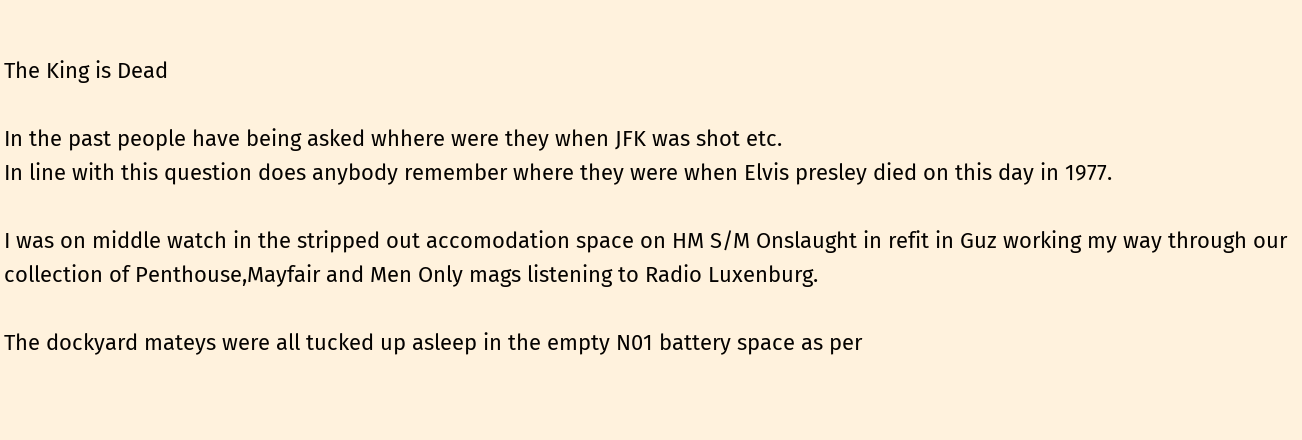The King is Dead

In the past people have being asked whhere were they when JFK was shot etc.
In line with this question does anybody remember where they were when Elvis presley died on this day in 1977.

I was on middle watch in the stripped out accomodation space on HM S/M Onslaught in refit in Guz working my way through our collection of Penthouse,Mayfair and Men Only mags listening to Radio Luxenburg.

The dockyard mateys were all tucked up asleep in the empty N01 battery space as per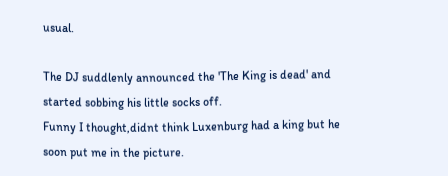usual.

The DJ suddlenly announced the 'The King is dead' and started sobbing his little socks off.
Funny I thought,didnt think Luxenburg had a king but he soon put me in the picture.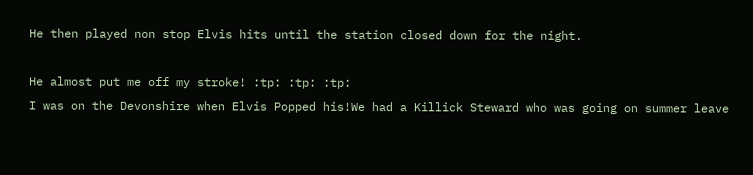He then played non stop Elvis hits until the station closed down for the night.

He almost put me off my stroke! :tp: :tp: :tp:
I was on the Devonshire when Elvis Popped his!We had a Killick Steward who was going on summer leave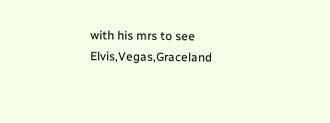with his mrs to see Elvis,Vegas,Graceland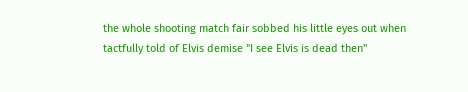the whole shooting match fair sobbed his little eyes out when tactfully told of Elvis demise "I see Elvis is dead then"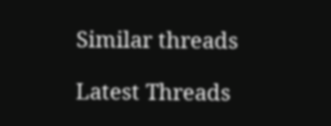Similar threads

Latest Threads